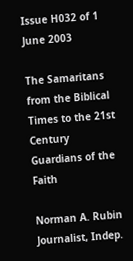Issue H032 of 1 June 2003

The Samaritans from the Biblical Times to the 21st Century
Guardians of the Faith

Norman A. Rubin
Journalist, Indep.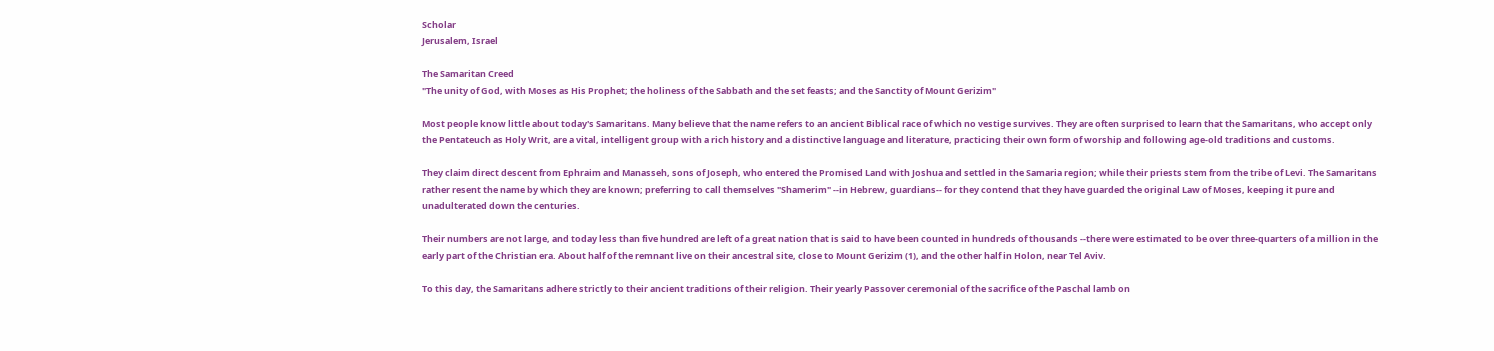Scholar
Jerusalem, Israel

The Samaritan Creed
"The unity of God, with Moses as His Prophet; the holiness of the Sabbath and the set feasts; and the Sanctity of Mount Gerizim"

Most people know little about today's Samaritans. Many believe that the name refers to an ancient Biblical race of which no vestige survives. They are often surprised to learn that the Samaritans, who accept only the Pentateuch as Holy Writ, are a vital, intelligent group with a rich history and a distinctive language and literature, practicing their own form of worship and following age-old traditions and customs.

They claim direct descent from Ephraim and Manasseh, sons of Joseph, who entered the Promised Land with Joshua and settled in the Samaria region; while their priests stem from the tribe of Levi. The Samaritans rather resent the name by which they are known; preferring to call themselves "Shamerim" --in Hebrew, guardians-- for they contend that they have guarded the original Law of Moses, keeping it pure and unadulterated down the centuries.

Their numbers are not large, and today less than five hundred are left of a great nation that is said to have been counted in hundreds of thousands --there were estimated to be over three-quarters of a million in the early part of the Christian era. About half of the remnant live on their ancestral site, close to Mount Gerizim (1), and the other half in Holon, near Tel Aviv.

To this day, the Samaritans adhere strictly to their ancient traditions of their religion. Their yearly Passover ceremonial of the sacrifice of the Paschal lamb on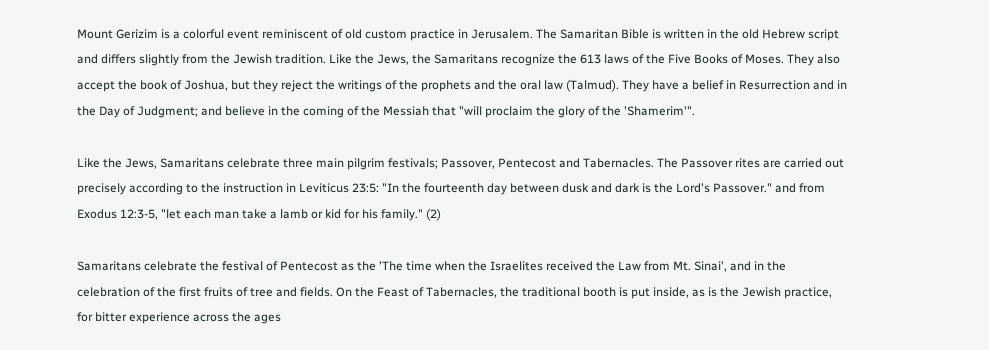Mount Gerizim is a colorful event reminiscent of old custom practice in Jerusalem. The Samaritan Bible is written in the old Hebrew script and differs slightly from the Jewish tradition. Like the Jews, the Samaritans recognize the 613 laws of the Five Books of Moses. They also accept the book of Joshua, but they reject the writings of the prophets and the oral law (Talmud). They have a belief in Resurrection and in the Day of Judgment; and believe in the coming of the Messiah that "will proclaim the glory of the 'Shamerim'".

Like the Jews, Samaritans celebrate three main pilgrim festivals; Passover, Pentecost and Tabernacles. The Passover rites are carried out precisely according to the instruction in Leviticus 23:5: "In the fourteenth day between dusk and dark is the Lord's Passover." and from Exodus 12:3-5, "let each man take a lamb or kid for his family." (2)

Samaritans celebrate the festival of Pentecost as the 'The time when the Israelites received the Law from Mt. Sinai', and in the celebration of the first fruits of tree and fields. On the Feast of Tabernacles, the traditional booth is put inside, as is the Jewish practice, for bitter experience across the ages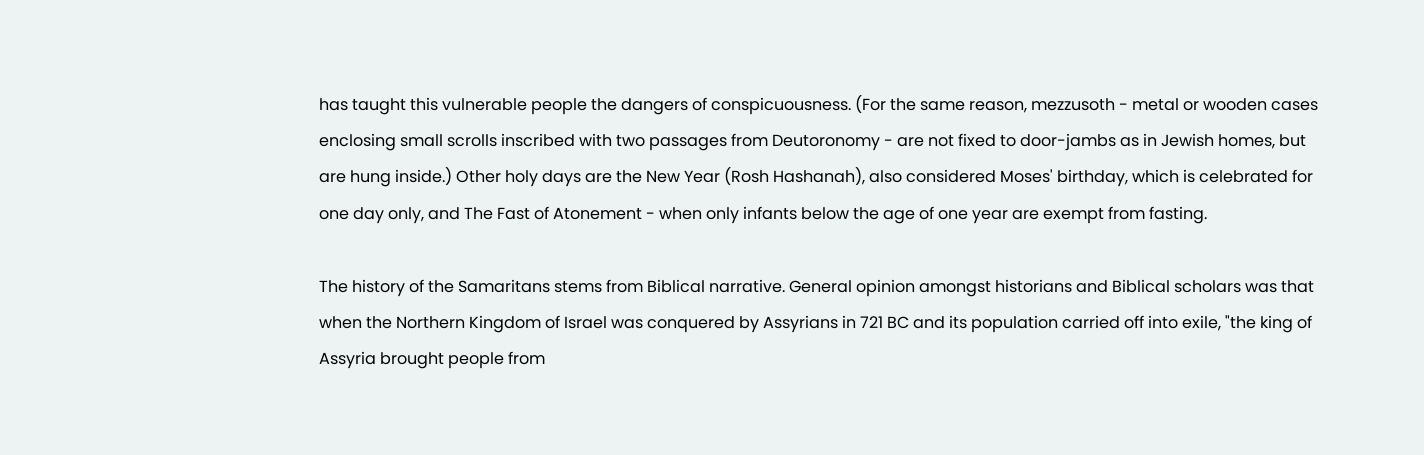has taught this vulnerable people the dangers of conspicuousness. (For the same reason, mezzusoth - metal or wooden cases enclosing small scrolls inscribed with two passages from Deutoronomy - are not fixed to door-jambs as in Jewish homes, but are hung inside.) Other holy days are the New Year (Rosh Hashanah), also considered Moses' birthday, which is celebrated for one day only, and The Fast of Atonement - when only infants below the age of one year are exempt from fasting.

The history of the Samaritans stems from Biblical narrative. General opinion amongst historians and Biblical scholars was that when the Northern Kingdom of Israel was conquered by Assyrians in 721 BC and its population carried off into exile, "the king of Assyria brought people from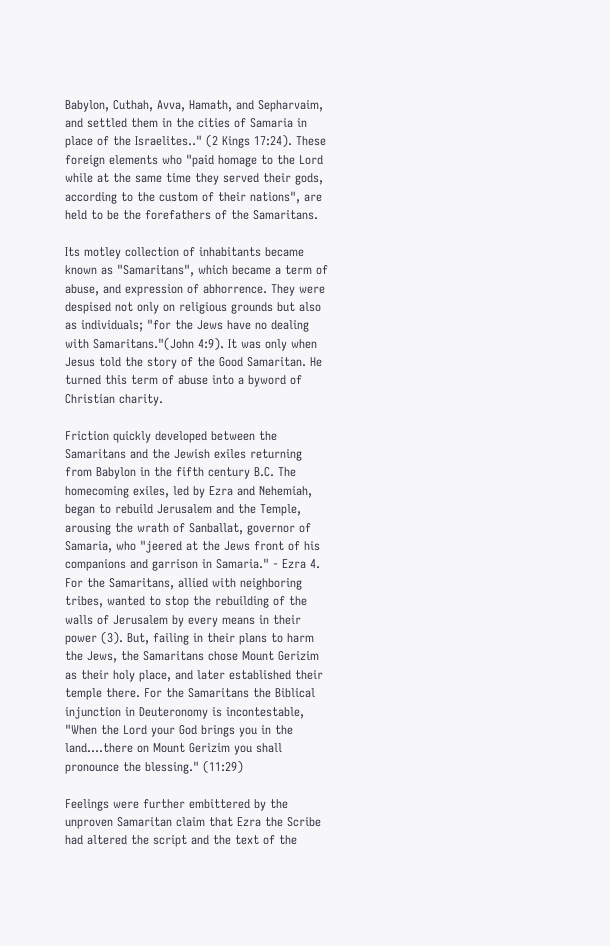Babylon, Cuthah, Avva, Hamath, and Sepharvaim, and settled them in the cities of Samaria in place of the Israelites.." (2 Kings 17:24). These foreign elements who "paid homage to the Lord while at the same time they served their gods, according to the custom of their nations", are held to be the forefathers of the Samaritans.

Its motley collection of inhabitants became known as "Samaritans", which became a term of abuse, and expression of abhorrence. They were despised not only on religious grounds but also as individuals; "for the Jews have no dealing with Samaritans."(John 4:9). It was only when Jesus told the story of the Good Samaritan. He turned this term of abuse into a byword of Christian charity.

Friction quickly developed between the Samaritans and the Jewish exiles returning from Babylon in the fifth century B.C. The homecoming exiles, led by Ezra and Nehemiah, began to rebuild Jerusalem and the Temple, arousing the wrath of Sanballat, governor of Samaria, who "jeered at the Jews front of his companions and garrison in Samaria." - Ezra 4. For the Samaritans, allied with neighboring tribes, wanted to stop the rebuilding of the walls of Jerusalem by every means in their power (3). But, failing in their plans to harm the Jews, the Samaritans chose Mount Gerizim as their holy place, and later established their temple there. For the Samaritans the Biblical injunction in Deuteronomy is incontestable, "When the Lord your God brings you in the land....there on Mount Gerizim you shall pronounce the blessing." (11:29)

Feelings were further embittered by the unproven Samaritan claim that Ezra the Scribe had altered the script and the text of the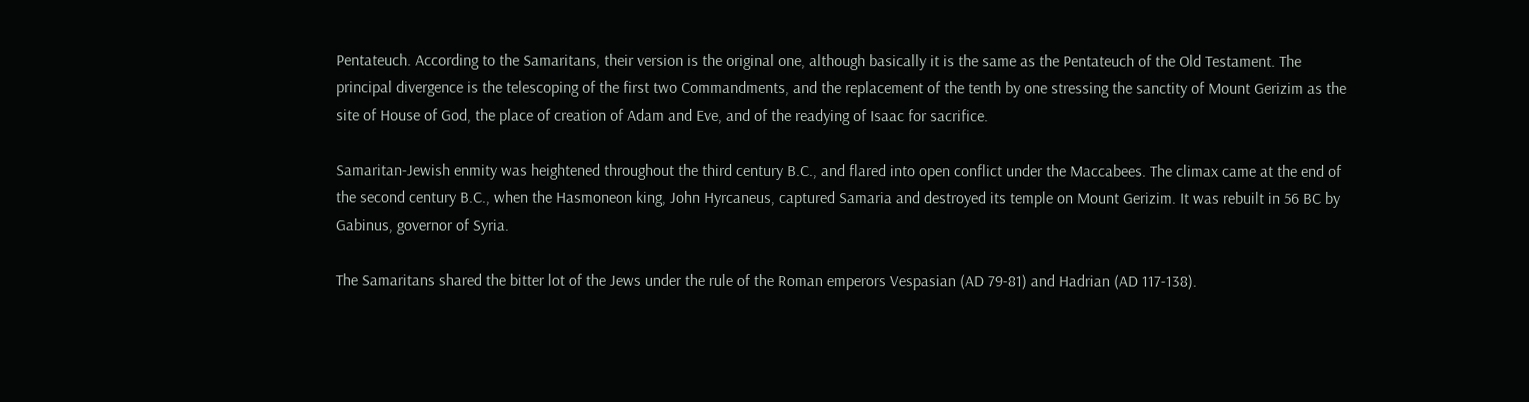Pentateuch. According to the Samaritans, their version is the original one, although basically it is the same as the Pentateuch of the Old Testament. The principal divergence is the telescoping of the first two Commandments, and the replacement of the tenth by one stressing the sanctity of Mount Gerizim as the site of House of God, the place of creation of Adam and Eve, and of the readying of Isaac for sacrifice.

Samaritan-Jewish enmity was heightened throughout the third century B.C., and flared into open conflict under the Maccabees. The climax came at the end of the second century B.C., when the Hasmoneon king, John Hyrcaneus, captured Samaria and destroyed its temple on Mount Gerizim. It was rebuilt in 56 BC by Gabinus, governor of Syria.

The Samaritans shared the bitter lot of the Jews under the rule of the Roman emperors Vespasian (AD 79-81) and Hadrian (AD 117-138).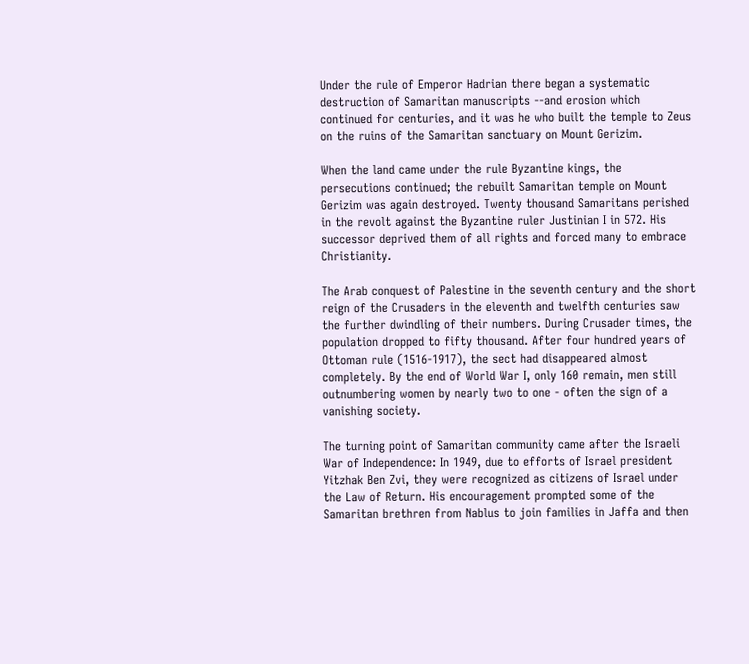Under the rule of Emperor Hadrian there began a systematic destruction of Samaritan manuscripts --and erosion which continued for centuries, and it was he who built the temple to Zeus on the ruins of the Samaritan sanctuary on Mount Gerizim.

When the land came under the rule Byzantine kings, the persecutions continued; the rebuilt Samaritan temple on Mount Gerizim was again destroyed. Twenty thousand Samaritans perished in the revolt against the Byzantine ruler Justinian I in 572. His successor deprived them of all rights and forced many to embrace Christianity.

The Arab conquest of Palestine in the seventh century and the short reign of the Crusaders in the eleventh and twelfth centuries saw the further dwindling of their numbers. During Crusader times, the population dropped to fifty thousand. After four hundred years of Ottoman rule (1516-1917), the sect had disappeared almost completely. By the end of World War I, only 160 remain, men still outnumbering women by nearly two to one - often the sign of a vanishing society.

The turning point of Samaritan community came after the Israeli War of Independence: In 1949, due to efforts of Israel president Yitzhak Ben Zvi, they were recognized as citizens of Israel under the Law of Return. His encouragement prompted some of the Samaritan brethren from Nablus to join families in Jaffa and then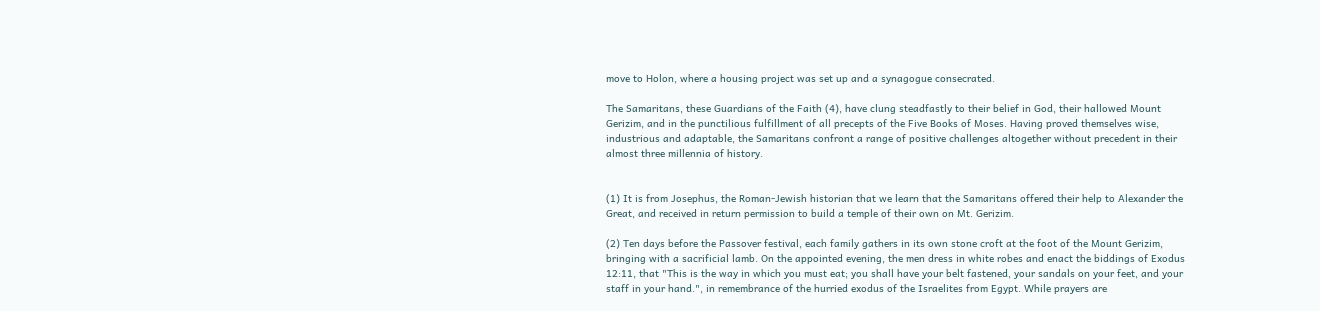move to Holon, where a housing project was set up and a synagogue consecrated.

The Samaritans, these Guardians of the Faith (4), have clung steadfastly to their belief in God, their hallowed Mount Gerizim, and in the punctilious fulfillment of all precepts of the Five Books of Moses. Having proved themselves wise, industrious and adaptable, the Samaritans confront a range of positive challenges altogether without precedent in their almost three millennia of history.


(1) It is from Josephus, the Roman-Jewish historian that we learn that the Samaritans offered their help to Alexander the Great, and received in return permission to build a temple of their own on Mt. Gerizim.

(2) Ten days before the Passover festival, each family gathers in its own stone croft at the foot of the Mount Gerizim, bringing with a sacrificial lamb. On the appointed evening, the men dress in white robes and enact the biddings of Exodus 12:11, that "This is the way in which you must eat; you shall have your belt fastened, your sandals on your feet, and your staff in your hand.", in remembrance of the hurried exodus of the Israelites from Egypt. While prayers are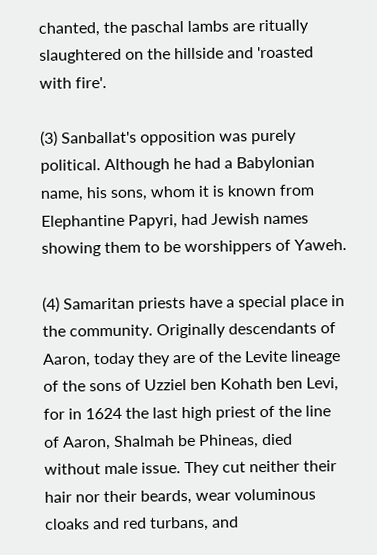chanted, the paschal lambs are ritually slaughtered on the hillside and 'roasted with fire'.

(3) Sanballat's opposition was purely political. Although he had a Babylonian name, his sons, whom it is known from Elephantine Papyri, had Jewish names showing them to be worshippers of Yaweh.

(4) Samaritan priests have a special place in the community. Originally descendants of Aaron, today they are of the Levite lineage of the sons of Uzziel ben Kohath ben Levi, for in 1624 the last high priest of the line of Aaron, Shalmah be Phineas, died without male issue. They cut neither their hair nor their beards, wear voluminous cloaks and red turbans, and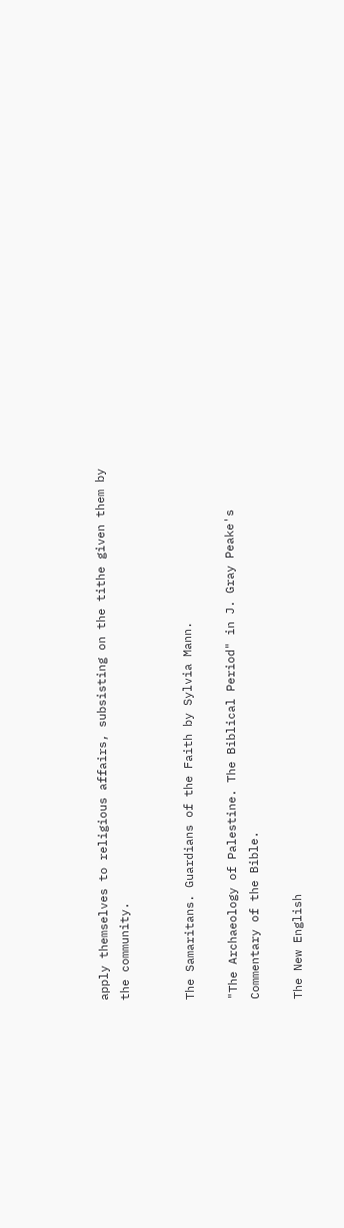apply themselves to religious affairs, subsisting on the tithe given them by the community.


The Samaritans. Guardians of the Faith by Sylvia Mann.

"The Archaeology of Palestine. The Biblical Period" in J. Gray Peake's Commentary of the Bible.

The New English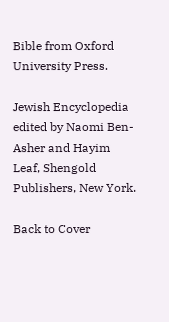Bible from Oxford University Press.

Jewish Encyclopedia edited by Naomi Ben-Asher and Hayim Leaf, Shengold Publishers, New York.

Back to Cover